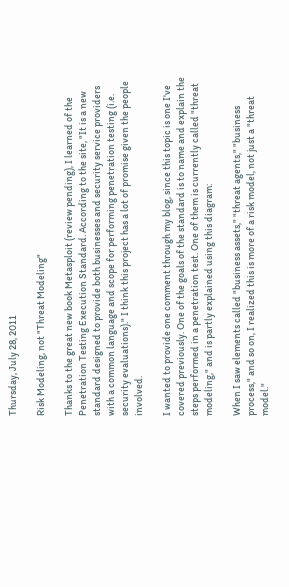Thursday, July 28, 2011

Risk Modeling, not "Threat Modeling"

Thanks to the great new book Metasploit (review pending), I learned of the Penetration Testing Execution Standard. According to the site, "It is a new standard designed to provide both businesses and security service providers with a common language and scope for performing penetration testing (i.e. security evaluations)." I think this project has a lot of promise given the people involved.

I wanted to provide one comment through my blog, since this topic is one I've covered previously. One of the goals of the standard is to name and explain the steps performed in a penetration test. One of them is currently called "threat modeling," and is partly explained using this diagram:

When I saw elements called "business assets," "threat agents," "business process," and so on, I realized this is more of a risk model, not just a "threat model."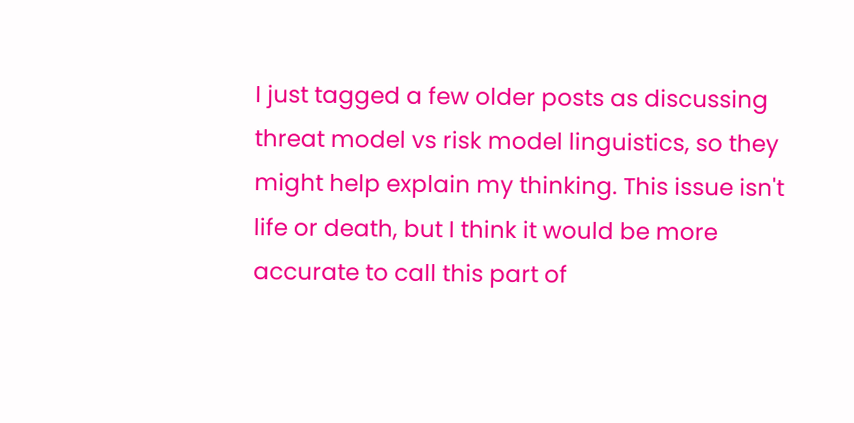I just tagged a few older posts as discussing threat model vs risk model linguistics, so they might help explain my thinking. This issue isn't life or death, but I think it would be more accurate to call this part of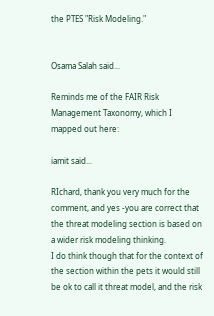the PTES "Risk Modeling."


Osama Salah said...

Reminds me of the FAIR Risk Management Taxonomy, which I mapped out here:

iamit said...

RIchard, thank you very much for the comment, and yes -you are correct that the threat modeling section is based on a wider risk modeling thinking.
I do think though that for the context of the section within the pets it would still be ok to call it threat model, and the risk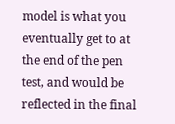model is what you eventually get to at the end of the pen test, and would be reflected in the final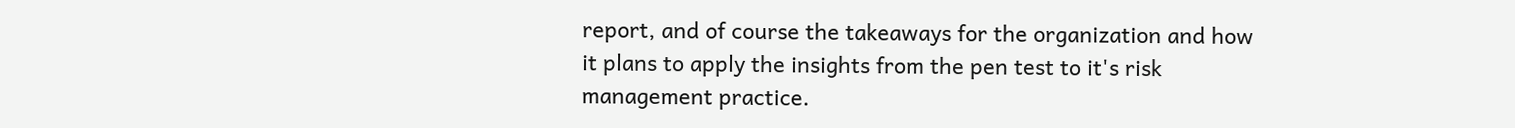report, and of course the takeaways for the organization and how it plans to apply the insights from the pen test to it's risk management practice.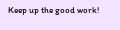Keep up the good work!